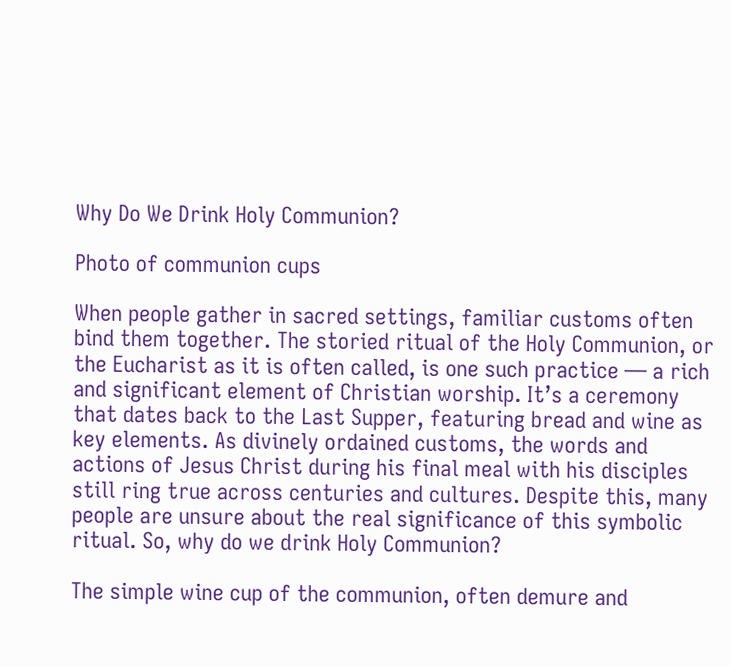Why Do We Drink Holy Communion?

Photo of communion cups

When people gather in sacred settings, familiar customs often bind them together. The storied ritual of the Holy Communion, or the Eucharist as it is often called, is one such practice — a rich and significant element of Christian worship. It’s a ceremony that dates back to the Last Supper, featuring bread and wine as key elements. As divinely ordained customs, the words and actions of Jesus Christ during his final meal with his disciples still ring true across centuries and cultures. Despite this, many people are unsure about the real significance of this symbolic ritual. So, why do we drink Holy Communion?

The simple wine cup of the communion, often demure and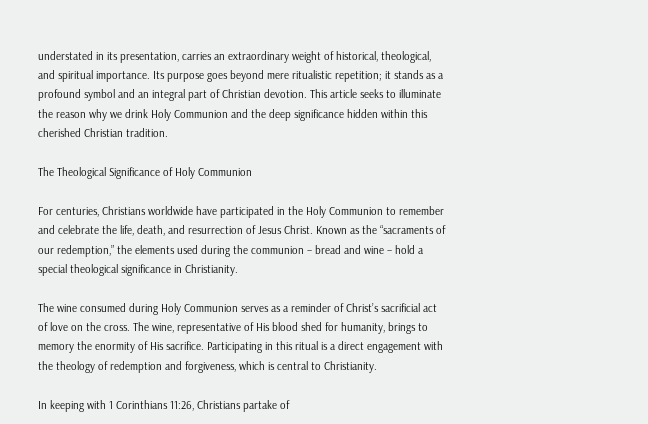understated in its presentation, carries an extraordinary weight of historical, theological, and spiritual importance. Its purpose goes beyond mere ritualistic repetition; it stands as a profound symbol and an integral part of Christian devotion. This article seeks to illuminate the reason why we drink Holy Communion and the deep significance hidden within this cherished Christian tradition.

The Theological Significance of Holy Communion

For centuries, Christians worldwide have participated in the Holy Communion to remember and celebrate the life, death, and resurrection of Jesus Christ. Known as the “sacraments of our redemption,” the elements used during the communion – bread and wine – hold a special theological significance in Christianity.

The wine consumed during Holy Communion serves as a reminder of Christ’s sacrificial act of love on the cross. The wine, representative of His blood shed for humanity, brings to memory the enormity of His sacrifice. Participating in this ritual is a direct engagement with the theology of redemption and forgiveness, which is central to Christianity.

In keeping with 1 Corinthians 11:26, Christians partake of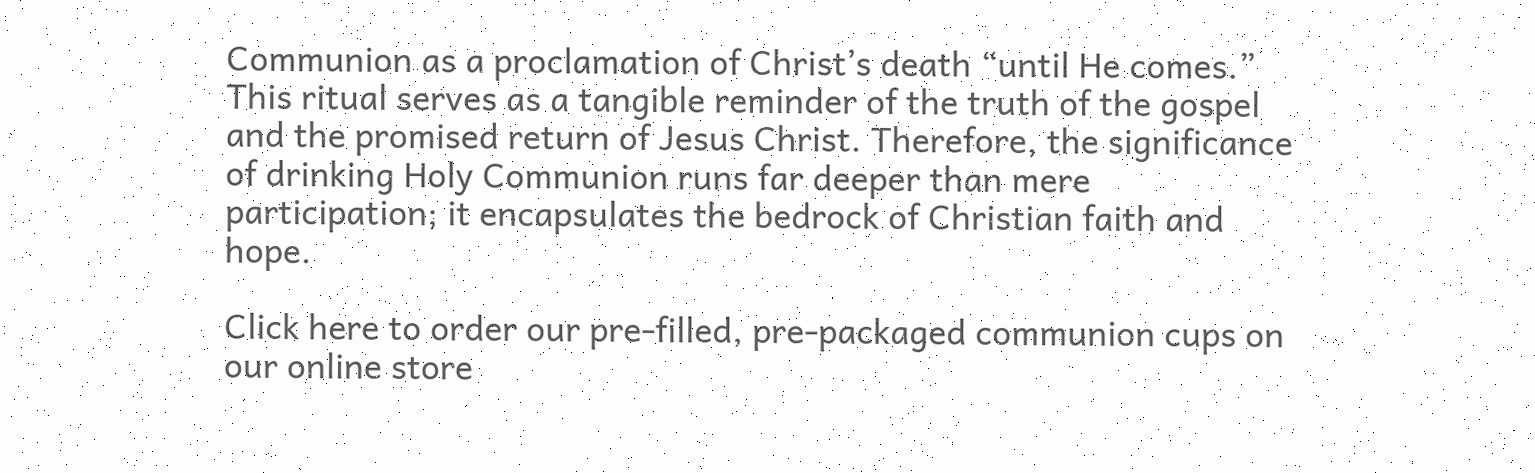Communion as a proclamation of Christ’s death “until He comes.” This ritual serves as a tangible reminder of the truth of the gospel and the promised return of Jesus Christ. Therefore, the significance of drinking Holy Communion runs far deeper than mere participation; it encapsulates the bedrock of Christian faith and hope.

Click here to order our pre-filled, pre-packaged communion cups on our online store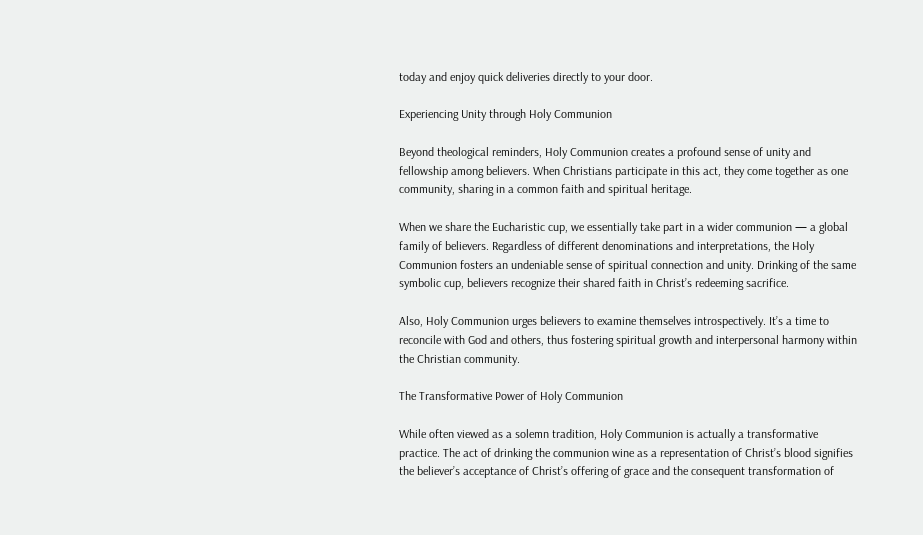today and enjoy quick deliveries directly to your door.

Experiencing Unity through Holy Communion

Beyond theological reminders, Holy Communion creates a profound sense of unity and fellowship among believers. When Christians participate in this act, they come together as one community, sharing in a common faith and spiritual heritage.

When we share the Eucharistic cup, we essentially take part in a wider communion — a global family of believers. Regardless of different denominations and interpretations, the Holy Communion fosters an undeniable sense of spiritual connection and unity. Drinking of the same symbolic cup, believers recognize their shared faith in Christ’s redeeming sacrifice.

Also, Holy Communion urges believers to examine themselves introspectively. It’s a time to reconcile with God and others, thus fostering spiritual growth and interpersonal harmony within the Christian community.

The Transformative Power of Holy Communion

While often viewed as a solemn tradition, Holy Communion is actually a transformative practice. The act of drinking the communion wine as a representation of Christ’s blood signifies the believer’s acceptance of Christ’s offering of grace and the consequent transformation of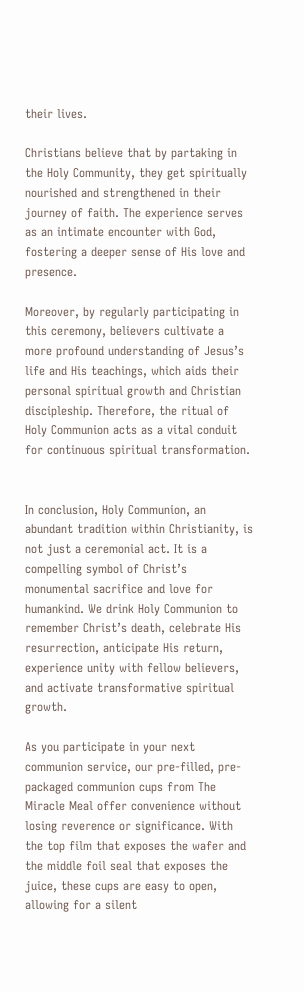their lives.

Christians believe that by partaking in the Holy Community, they get spiritually nourished and strengthened in their journey of faith. The experience serves as an intimate encounter with God, fostering a deeper sense of His love and presence.

Moreover, by regularly participating in this ceremony, believers cultivate a more profound understanding of Jesus’s life and His teachings, which aids their personal spiritual growth and Christian discipleship. Therefore, the ritual of Holy Communion acts as a vital conduit for continuous spiritual transformation.


In conclusion, Holy Communion, an abundant tradition within Christianity, is not just a ceremonial act. It is a compelling symbol of Christ’s monumental sacrifice and love for humankind. We drink Holy Communion to remember Christ’s death, celebrate His resurrection, anticipate His return, experience unity with fellow believers, and activate transformative spiritual growth.

As you participate in your next communion service, our pre-filled, pre-packaged communion cups from The Miracle Meal offer convenience without losing reverence or significance. With the top film that exposes the wafer and the middle foil seal that exposes the juice, these cups are easy to open, allowing for a silent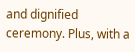and dignified ceremony. Plus, with a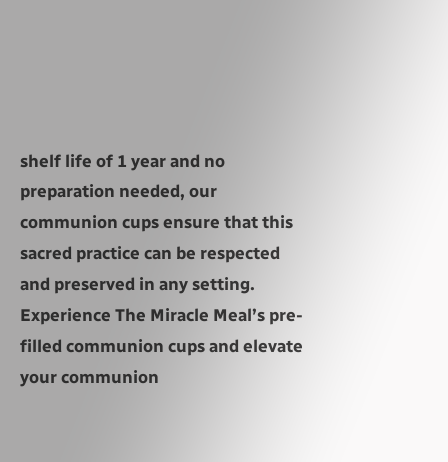shelf life of 1 year and no preparation needed, our communion cups ensure that this sacred practice can be respected and preserved in any setting. Experience The Miracle Meal’s pre-filled communion cups and elevate your communion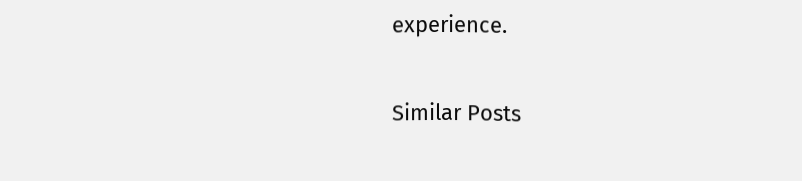experience.


Similar Posts